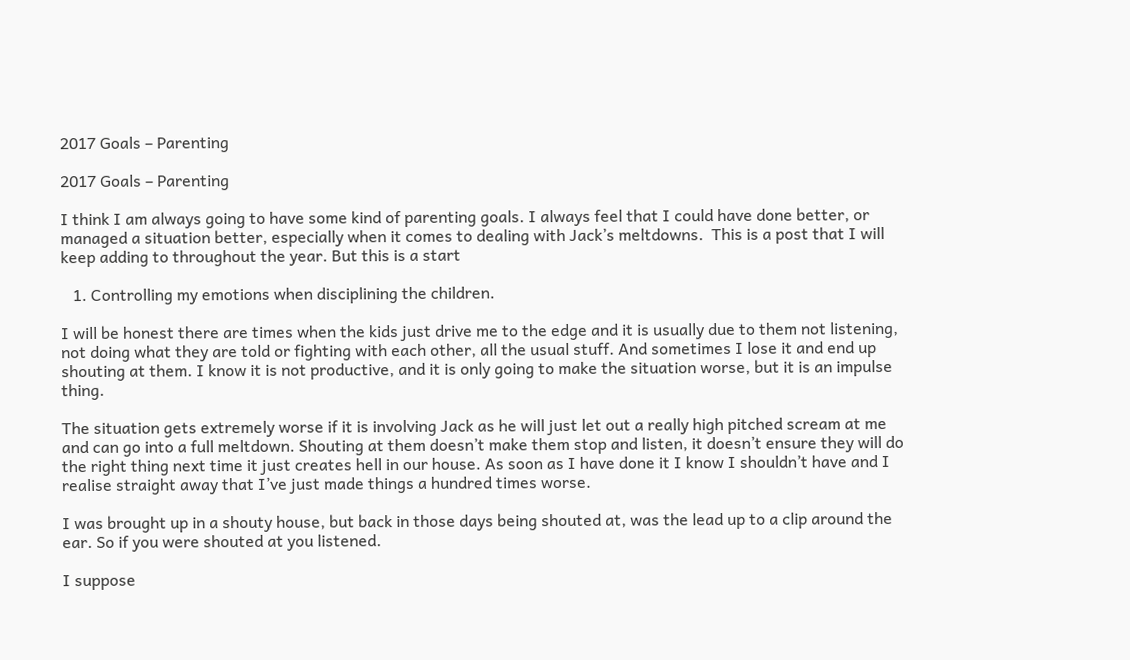2017 Goals – Parenting

2017 Goals – Parenting

I think I am always going to have some kind of parenting goals. I always feel that I could have done better, or managed a situation better, especially when it comes to dealing with Jack’s meltdowns.  This is a post that I will keep adding to throughout the year. But this is a start

   1. Controlling my emotions when disciplining the children.

I will be honest there are times when the kids just drive me to the edge and it is usually due to them not listening, not doing what they are told or fighting with each other, all the usual stuff. And sometimes I lose it and end up shouting at them. I know it is not productive, and it is only going to make the situation worse, but it is an impulse thing.

The situation gets extremely worse if it is involving Jack as he will just let out a really high pitched scream at me and can go into a full meltdown. Shouting at them doesn’t make them stop and listen, it doesn’t ensure they will do the right thing next time it just creates hell in our house. As soon as I have done it I know I shouldn’t have and I realise straight away that I’ve just made things a hundred times worse.

I was brought up in a shouty house, but back in those days being shouted at, was the lead up to a clip around the ear. So if you were shouted at you listened.

I suppose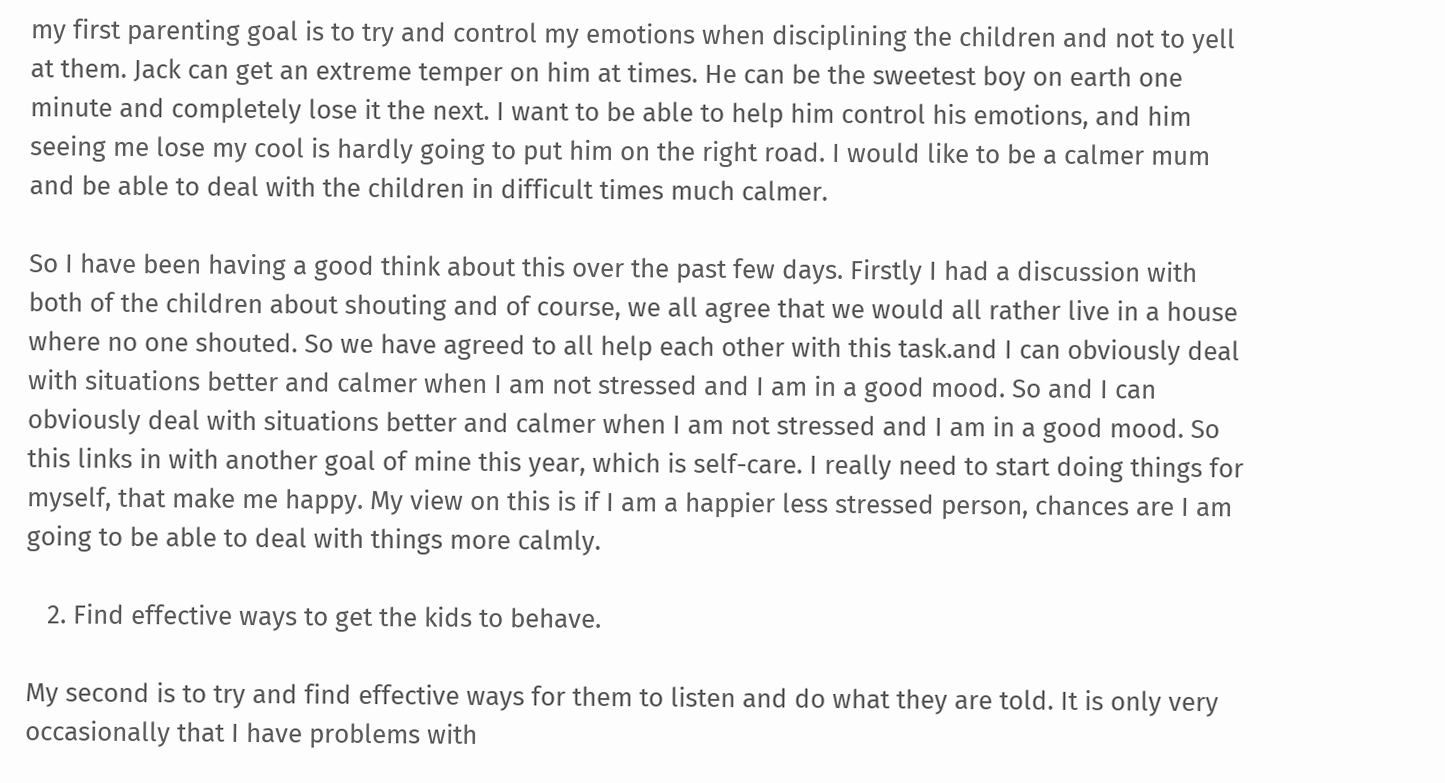my first parenting goal is to try and control my emotions when disciplining the children and not to yell at them. Jack can get an extreme temper on him at times. He can be the sweetest boy on earth one minute and completely lose it the next. I want to be able to help him control his emotions, and him seeing me lose my cool is hardly going to put him on the right road. I would like to be a calmer mum and be able to deal with the children in difficult times much calmer.

So I have been having a good think about this over the past few days. Firstly I had a discussion with both of the children about shouting and of course, we all agree that we would all rather live in a house where no one shouted. So we have agreed to all help each other with this task.and I can obviously deal with situations better and calmer when I am not stressed and I am in a good mood. So and I can obviously deal with situations better and calmer when I am not stressed and I am in a good mood. So this links in with another goal of mine this year, which is self-care. I really need to start doing things for myself, that make me happy. My view on this is if I am a happier less stressed person, chances are I am going to be able to deal with things more calmly.

   2. Find effective ways to get the kids to behave.

My second is to try and find effective ways for them to listen and do what they are told. It is only very occasionally that I have problems with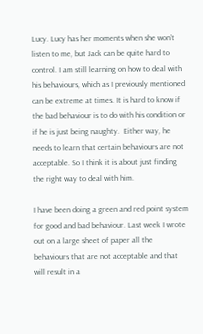Lucy. Lucy has her moments when she won’t listen to me, but Jack can be quite hard to control. I am still learning on how to deal with his behaviours, which as I previously mentioned can be extreme at times. It is hard to know if the bad behaviour is to do with his condition or if he is just being naughty.  Either way, he needs to learn that certain behaviours are not acceptable. So I think it is about just finding the right way to deal with him.

I have been doing a green and red point system for good and bad behaviour. Last week I wrote out on a large sheet of paper all the behaviours that are not acceptable and that will result in a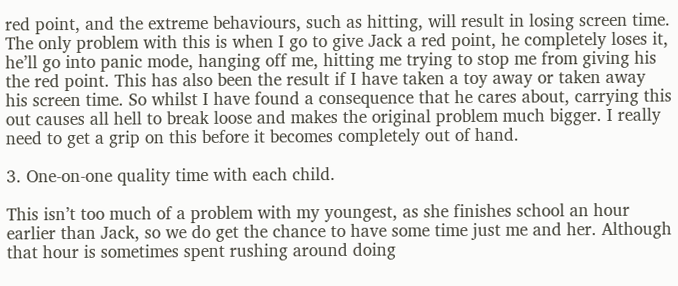red point, and the extreme behaviours, such as hitting, will result in losing screen time.  The only problem with this is when I go to give Jack a red point, he completely loses it, he’ll go into panic mode, hanging off me, hitting me trying to stop me from giving his the red point. This has also been the result if I have taken a toy away or taken away his screen time. So whilst I have found a consequence that he cares about, carrying this out causes all hell to break loose and makes the original problem much bigger. I really need to get a grip on this before it becomes completely out of hand.

3. One-on-one quality time with each child.

This isn’t too much of a problem with my youngest, as she finishes school an hour earlier than Jack, so we do get the chance to have some time just me and her. Although that hour is sometimes spent rushing around doing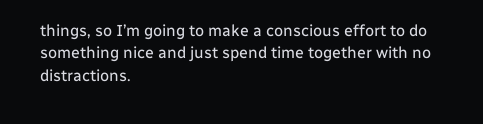things, so I’m going to make a conscious effort to do something nice and just spend time together with no distractions.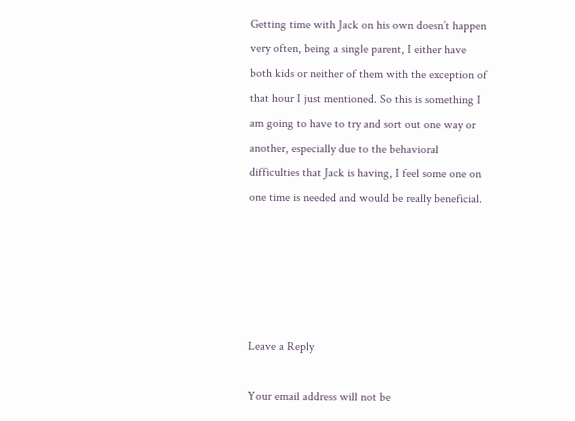Getting time with Jack on his own doesn’t happen very often, being a single parent, I either have both kids or neither of them with the exception of that hour I just mentioned. So this is something I am going to have to try and sort out one way or another, especially due to the behavioral difficulties that Jack is having, I feel some one on one time is needed and would be really beneficial.





Leave a Reply

Your email address will not be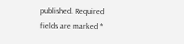published. Required fields are marked *